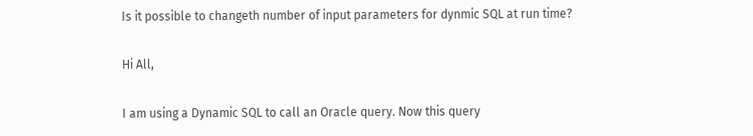Is it possible to changeth number of input parameters for dynmic SQL at run time?

Hi All,

I am using a Dynamic SQL to call an Oracle query. Now this query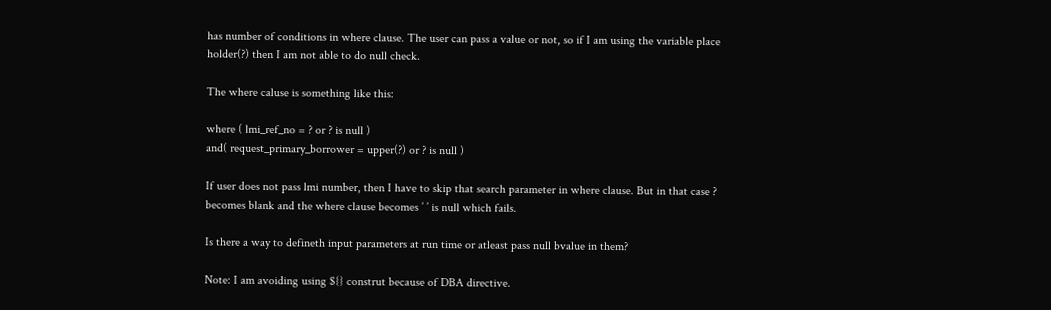has number of conditions in where clause. The user can pass a value or not, so if I am using the variable place holder(?) then I am not able to do null check.

The where caluse is something like this:

where ( lmi_ref_no = ? or ? is null )
and( request_primary_borrower = upper(?) or ? is null )

If user does not pass lmi number, then I have to skip that search parameter in where clause. But in that case ? becomes blank and the where clause becomes ’ ’ is null which fails.

Is there a way to defineth input parameters at run time or atleast pass null bvalue in them?

Note: I am avoiding using ${} construt because of DBA directive.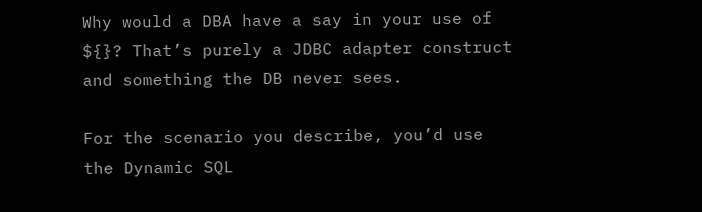Why would a DBA have a say in your use of ${}? That’s purely a JDBC adapter construct and something the DB never sees.

For the scenario you describe, you’d use the Dynamic SQL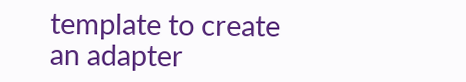template to create an adapter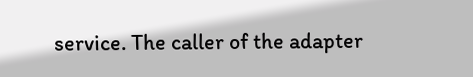service. The caller of the adapter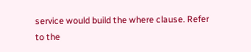service would build the where clause. Refer to the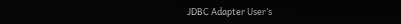JDBC Adapter User’s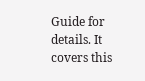Guide for details. It covers this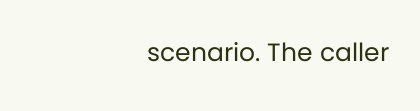scenario. The caller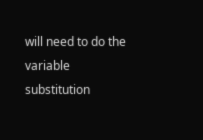will need to do the variable substitution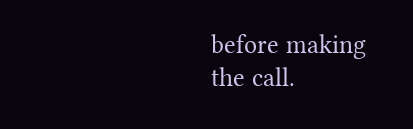before making the call.